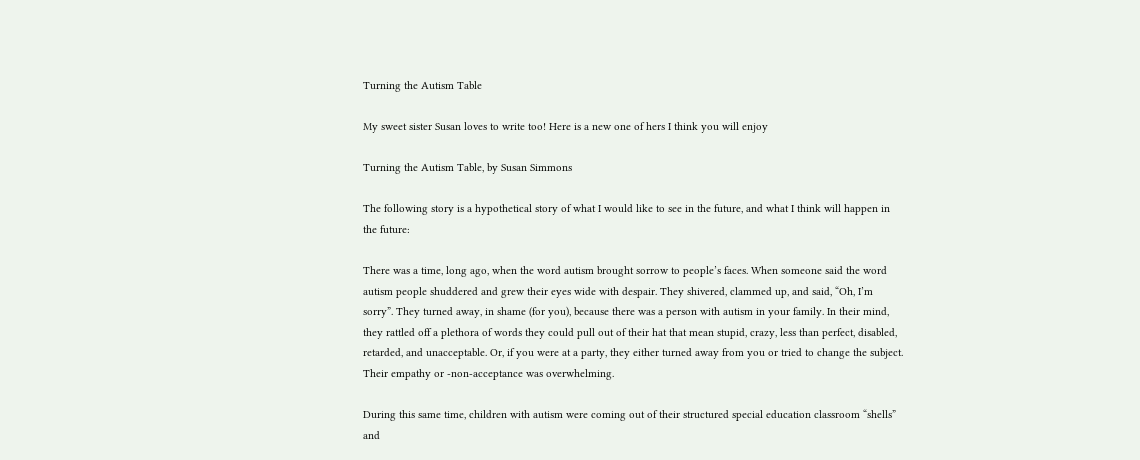Turning the Autism Table

My sweet sister Susan loves to write too! Here is a new one of hers I think you will enjoy

Turning the Autism Table, by Susan Simmons

The following story is a hypothetical story of what I would like to see in the future, and what I think will happen in the future:

There was a time, long ago, when the word autism brought sorrow to people’s faces. When someone said the word autism people shuddered and grew their eyes wide with despair. They shivered, clammed up, and said, “Oh, I’m sorry”. They turned away, in shame (for you), because there was a person with autism in your family. In their mind, they rattled off a plethora of words they could pull out of their hat that mean stupid, crazy, less than perfect, disabled, retarded, and unacceptable. Or, if you were at a party, they either turned away from you or tried to change the subject. Their empathy or -non-acceptance was overwhelming.

During this same time, children with autism were coming out of their structured special education classroom “shells” and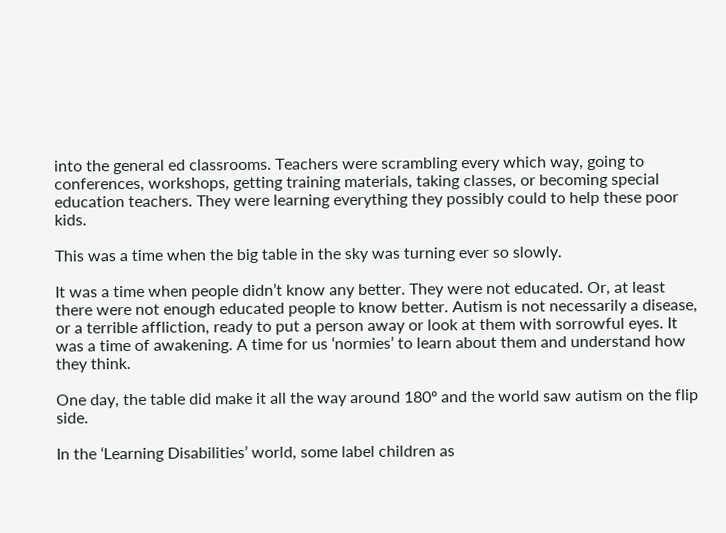into the general ed classrooms. Teachers were scrambling every which way, going to conferences, workshops, getting training materials, taking classes, or becoming special education teachers. They were learning everything they possibly could to help these poor kids.

This was a time when the big table in the sky was turning ever so slowly.

It was a time when people didn’t know any better. They were not educated. Or, at least there were not enough educated people to know better. Autism is not necessarily a disease, or a terrible affliction, ready to put a person away or look at them with sorrowful eyes. It was a time of awakening. A time for us ‘normies’ to learn about them and understand how they think.

One day, the table did make it all the way around 180º and the world saw autism on the flip side.

In the ‘Learning Disabilities’ world, some label children as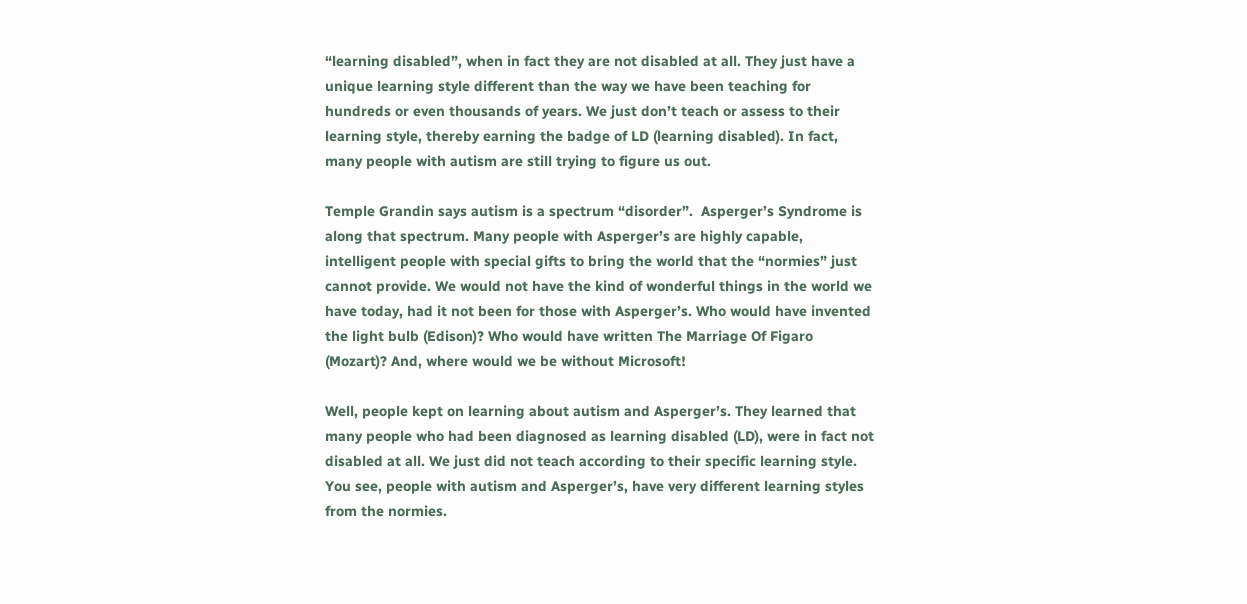“learning disabled”, when in fact they are not disabled at all. They just have a unique learning style different than the way we have been teaching for hundreds or even thousands of years. We just don’t teach or assess to their learning style, thereby earning the badge of LD (learning disabled). In fact, many people with autism are still trying to figure us out.

Temple Grandin says autism is a spectrum “disorder”.  Asperger’s Syndrome is along that spectrum. Many people with Asperger’s are highly capable, intelligent people with special gifts to bring the world that the “normies” just cannot provide. We would not have the kind of wonderful things in the world we have today, had it not been for those with Asperger’s. Who would have invented the light bulb (Edison)? Who would have written The Marriage Of Figaro (Mozart)? And, where would we be without Microsoft!

Well, people kept on learning about autism and Asperger’s. They learned that many people who had been diagnosed as learning disabled (LD), were in fact not disabled at all. We just did not teach according to their specific learning style. You see, people with autism and Asperger’s, have very different learning styles from the normies.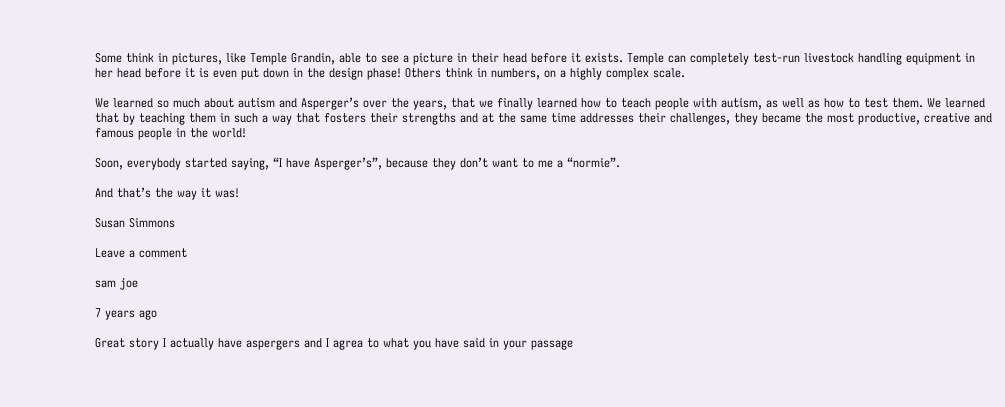Some think in pictures, like Temple Grandin, able to see a picture in their head before it exists. Temple can completely test-run livestock handling equipment in her head before it is even put down in the design phase! Others think in numbers, on a highly complex scale.

We learned so much about autism and Asperger’s over the years, that we finally learned how to teach people with autism, as well as how to test them. We learned that by teaching them in such a way that fosters their strengths and at the same time addresses their challenges, they became the most productive, creative and famous people in the world!

Soon, everybody started saying, “I have Asperger’s”, because they don’t want to me a “normie”.

And that’s the way it was!

Susan Simmons

Leave a comment

sam joe

7 years ago

Great story I actually have aspergers and I agrea to what you have said in your passage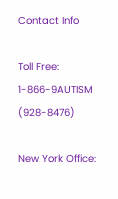Contact Info

Toll Free: 1-866-9AUTISM (928-8476)

New York Office: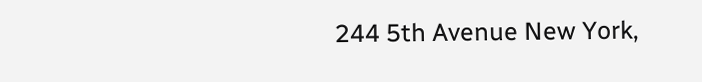244 5th Avenue New York,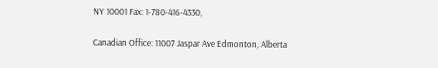NY 10001 Fax: 1-780-416-4330,

Canadian Office: 11007 Jaspar Ave Edmonton, Alberta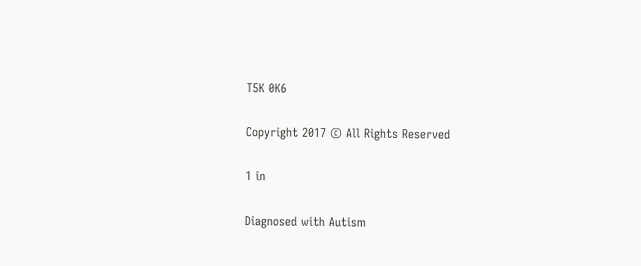T5K 0K6

Copyright 2017 © All Rights Reserved

1 in

Diagnosed with Autism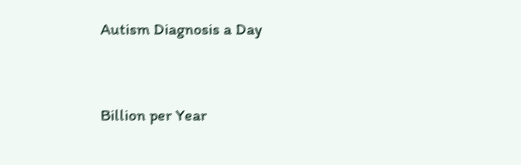Autism Diagnosis a Day


Billion per Year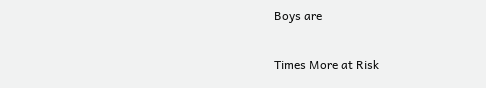Boys are

Times More at Risk